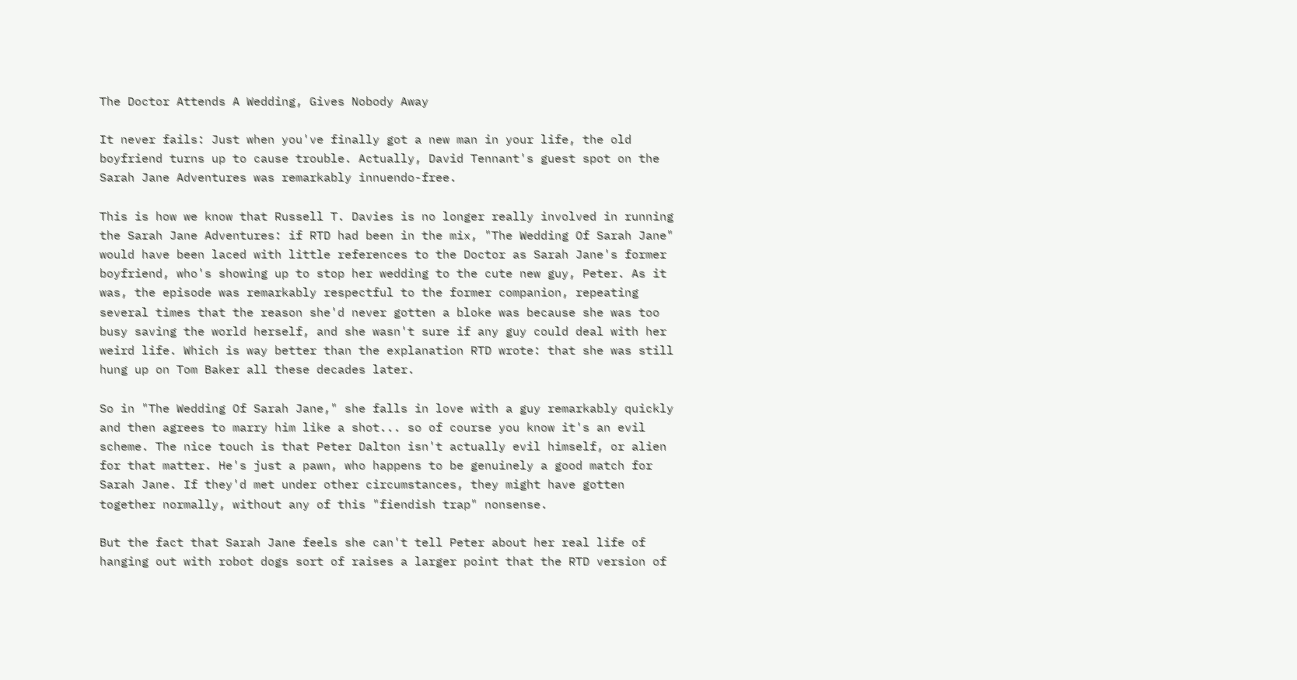The Doctor Attends A Wedding, Gives Nobody Away

It never fails: Just when you've finally got a new man in your life, the old boyfriend turns up to cause trouble. Actually, David Tennant's guest spot on the Sarah Jane Adventures was remarkably innuendo-free.

This is how we know that Russell T. Davies is no longer really involved in running the Sarah Jane Adventures: if RTD had been in the mix, "The Wedding Of Sarah Jane" would have been laced with little references to the Doctor as Sarah Jane's former boyfriend, who's showing up to stop her wedding to the cute new guy, Peter. As it was, the episode was remarkably respectful to the former companion, repeating several times that the reason she'd never gotten a bloke was because she was too busy saving the world herself, and she wasn't sure if any guy could deal with her weird life. Which is way better than the explanation RTD wrote: that she was still hung up on Tom Baker all these decades later.

So in "The Wedding Of Sarah Jane," she falls in love with a guy remarkably quickly and then agrees to marry him like a shot... so of course you know it's an evil scheme. The nice touch is that Peter Dalton isn't actually evil himself, or alien for that matter. He's just a pawn, who happens to be genuinely a good match for Sarah Jane. If they'd met under other circumstances, they might have gotten together normally, without any of this "fiendish trap" nonsense.

But the fact that Sarah Jane feels she can't tell Peter about her real life of hanging out with robot dogs sort of raises a larger point that the RTD version of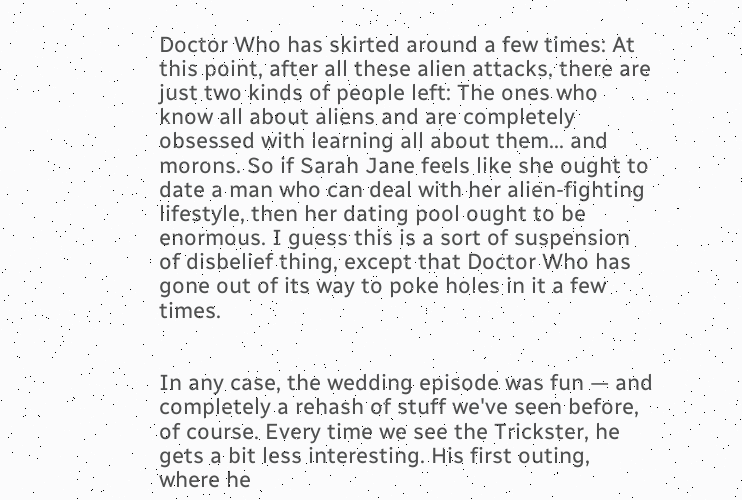Doctor Who has skirted around a few times: At this point, after all these alien attacks, there are just two kinds of people left: The ones who know all about aliens and are completely obsessed with learning all about them... and morons. So if Sarah Jane feels like she ought to date a man who can deal with her alien-fighting lifestyle, then her dating pool ought to be enormous. I guess this is a sort of suspension of disbelief thing, except that Doctor Who has gone out of its way to poke holes in it a few times.


In any case, the wedding episode was fun — and completely a rehash of stuff we've seen before, of course. Every time we see the Trickster, he gets a bit less interesting. His first outing, where he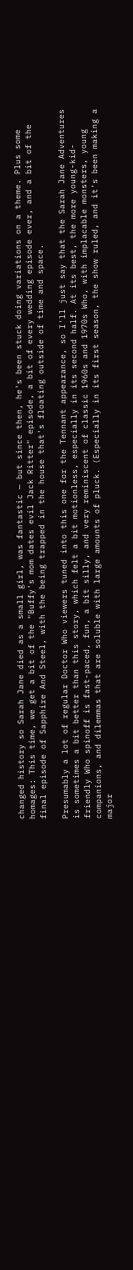changed history so Sarah Jane died as a small girl, was fantastic — but since then, he's been stuck doing variations on a theme. Plus some homages: This time, we get a bit of the "Buffy's mom dates evil Jack Ritter" episode, a bit of every wedding episode ever, and a bit of the final episode of Sapphire And Steel, with the being trapped in the house that's floating outside of time and space.

Presumably a lot of regular Doctor Who viewers tuned into this one for the Tennant appearance, so I'll just say that the Sarah Jane Adventures is sometimes a bit better than this story, which felt a bit motionless, especially in its second half. At its best, the more young-kid-friendly Who spinoff is fast-paced, fun, a bit silly, and very reminiscent of classic 1960s and 1970s Who, with implacable monsters, young companions, and dilemmas that are soluble with large amounts of pluck. (Especially in its first season, the show ruled, and it's been making a major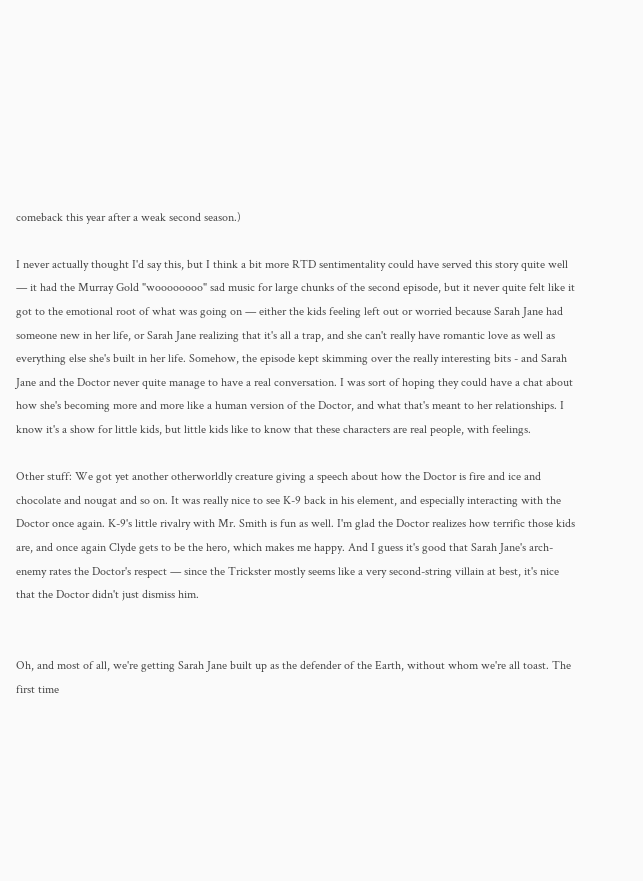comeback this year after a weak second season.)

I never actually thought I'd say this, but I think a bit more RTD sentimentality could have served this story quite well — it had the Murray Gold "woooooooo" sad music for large chunks of the second episode, but it never quite felt like it got to the emotional root of what was going on — either the kids feeling left out or worried because Sarah Jane had someone new in her life, or Sarah Jane realizing that it's all a trap, and she can't really have romantic love as well as everything else she's built in her life. Somehow, the episode kept skimming over the really interesting bits - and Sarah Jane and the Doctor never quite manage to have a real conversation. I was sort of hoping they could have a chat about how she's becoming more and more like a human version of the Doctor, and what that's meant to her relationships. I know it's a show for little kids, but little kids like to know that these characters are real people, with feelings.

Other stuff: We got yet another otherworldly creature giving a speech about how the Doctor is fire and ice and chocolate and nougat and so on. It was really nice to see K-9 back in his element, and especially interacting with the Doctor once again. K-9's little rivalry with Mr. Smith is fun as well. I'm glad the Doctor realizes how terrific those kids are, and once again Clyde gets to be the hero, which makes me happy. And I guess it's good that Sarah Jane's arch-enemy rates the Doctor's respect — since the Trickster mostly seems like a very second-string villain at best, it's nice that the Doctor didn't just dismiss him.


Oh, and most of all, we're getting Sarah Jane built up as the defender of the Earth, without whom we're all toast. The first time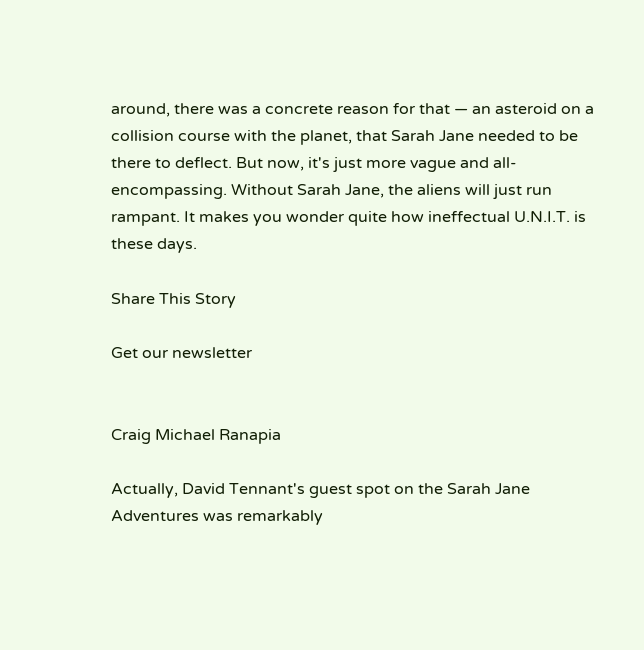around, there was a concrete reason for that — an asteroid on a collision course with the planet, that Sarah Jane needed to be there to deflect. But now, it's just more vague and all-encompassing. Without Sarah Jane, the aliens will just run rampant. It makes you wonder quite how ineffectual U.N.I.T. is these days.

Share This Story

Get our newsletter


Craig Michael Ranapia

Actually, David Tennant's guest spot on the Sarah Jane Adventures was remarkably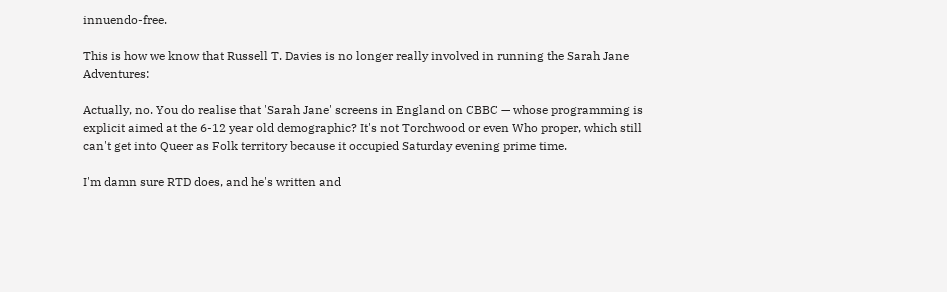innuendo-free.

This is how we know that Russell T. Davies is no longer really involved in running the Sarah Jane Adventures:

Actually, no. You do realise that 'Sarah Jane' screens in England on CBBC — whose programming is explicit aimed at the 6-12 year old demographic? It's not Torchwood or even Who proper, which still can't get into Queer as Folk territory because it occupied Saturday evening prime time.

I'm damn sure RTD does, and he's written and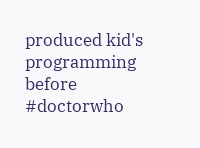produced kid's programming before #doctorwho